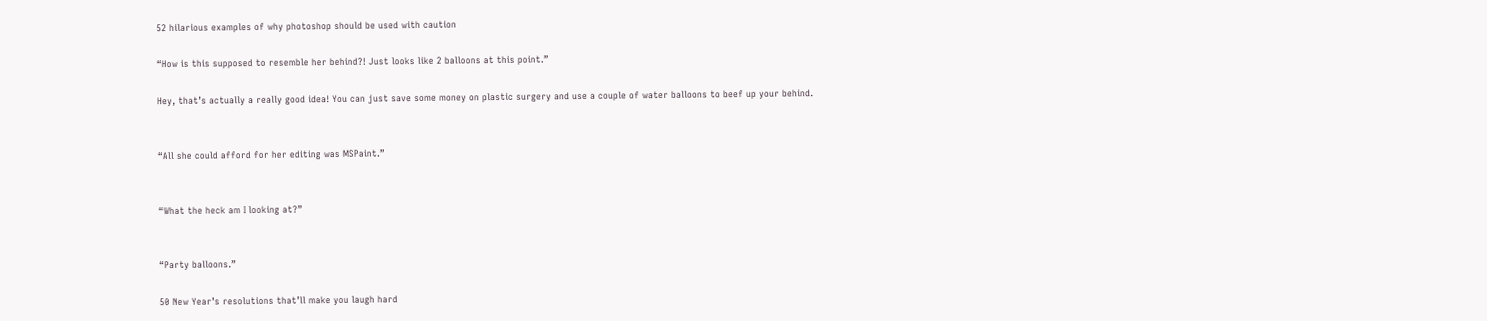52 hilarious examples of why photoshop should be used with caution

“How is this supposed to resemble her behind?! Just looks like 2 balloons at this point.”

Hey, that’s actually a really good idea! You can just save some money on plastic surgery and use a couple of water balloons to beef up your behind.


“All she could afford for her editing was MSPaint.”


“What the heck am I looking at?”


“Party balloons.”

50 New Year’s resolutions that’ll make you laugh hard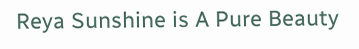Reya Sunshine is A Pure Beauty